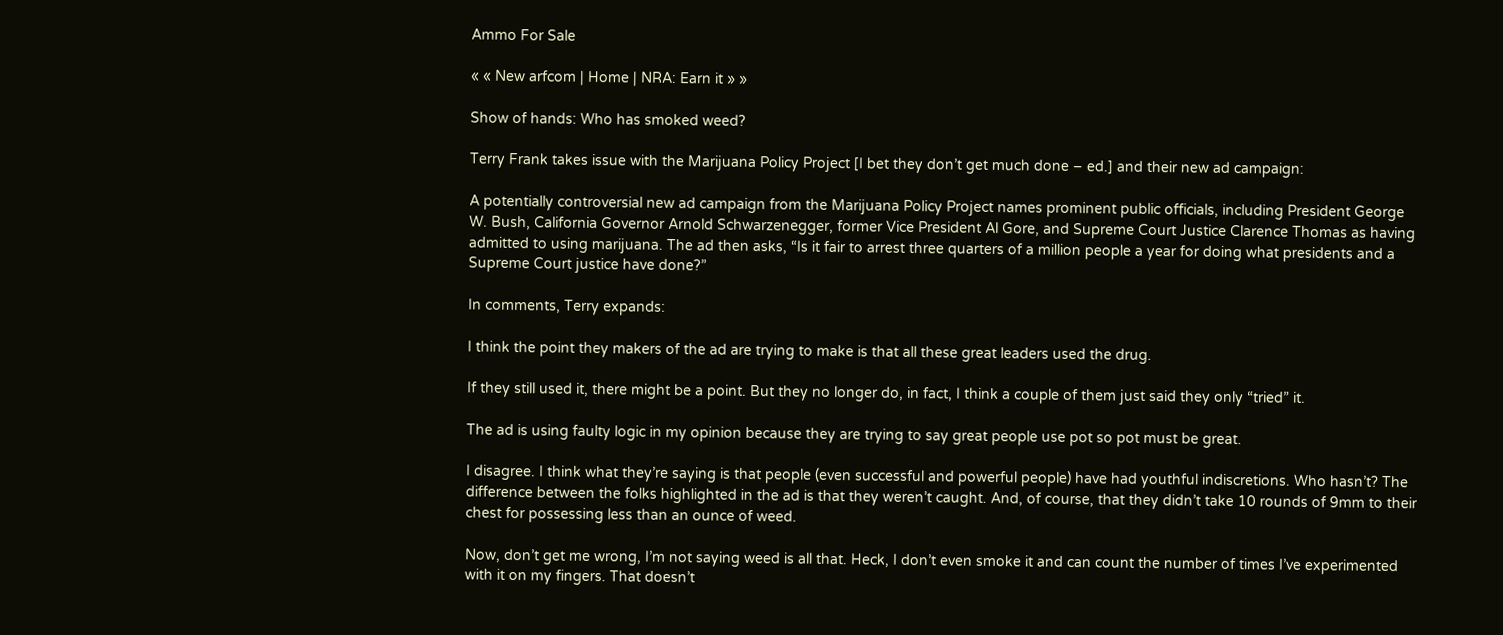Ammo For Sale

« « New arfcom | Home | NRA: Earn it » »

Show of hands: Who has smoked weed?

Terry Frank takes issue with the Marijuana Policy Project [I bet they don’t get much done – ed.] and their new ad campaign:

A potentially controversial new ad campaign from the Marijuana Policy Project names prominent public officials, including President George W. Bush, California Governor Arnold Schwarzenegger, former Vice President Al Gore, and Supreme Court Justice Clarence Thomas as having admitted to using marijuana. The ad then asks, “Is it fair to arrest three quarters of a million people a year for doing what presidents and a Supreme Court justice have done?”

In comments, Terry expands:

I think the point they makers of the ad are trying to make is that all these great leaders used the drug.

If they still used it, there might be a point. But they no longer do, in fact, I think a couple of them just said they only “tried” it.

The ad is using faulty logic in my opinion because they are trying to say great people use pot so pot must be great.

I disagree. I think what they’re saying is that people (even successful and powerful people) have had youthful indiscretions. Who hasn’t? The difference between the folks highlighted in the ad is that they weren’t caught. And, of course, that they didn’t take 10 rounds of 9mm to their chest for possessing less than an ounce of weed.

Now, don’t get me wrong, I’m not saying weed is all that. Heck, I don’t even smoke it and can count the number of times I’ve experimented with it on my fingers. That doesn’t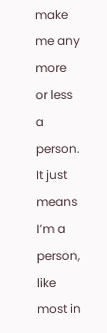make me any more or less a person. It just means I’m a person, like most in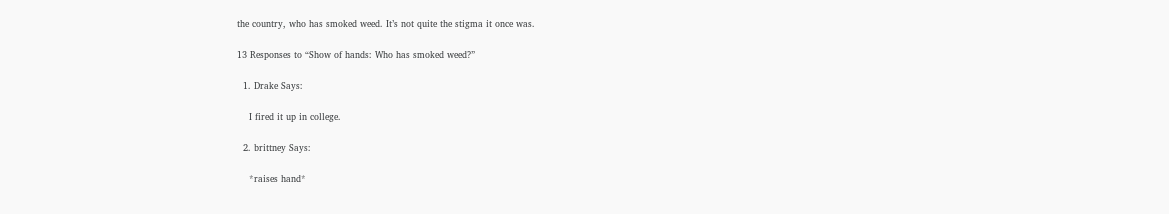the country, who has smoked weed. It’s not quite the stigma it once was.

13 Responses to “Show of hands: Who has smoked weed?”

  1. Drake Says:

    I fired it up in college.

  2. brittney Says:

    *raises hand*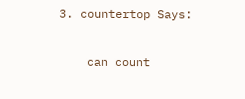3. countertop Says:

    can count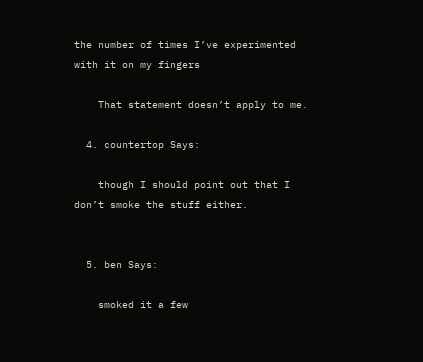the number of times I’ve experimented with it on my fingers

    That statement doesn’t apply to me.

  4. countertop Says:

    though I should point out that I don’t smoke the stuff either.


  5. ben Says:

    smoked it a few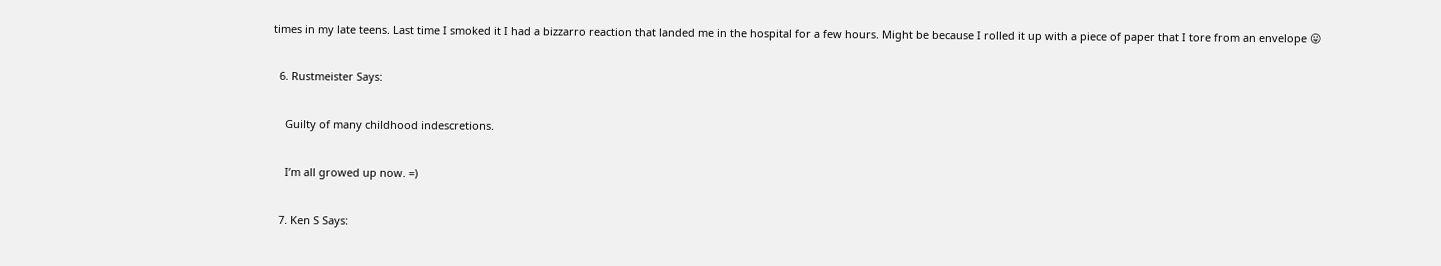times in my late teens. Last time I smoked it I had a bizzarro reaction that landed me in the hospital for a few hours. Might be because I rolled it up with a piece of paper that I tore from an envelope 😛

  6. Rustmeister Says:

    Guilty of many childhood indescretions.

    I’m all growed up now. =)

  7. Ken S Says: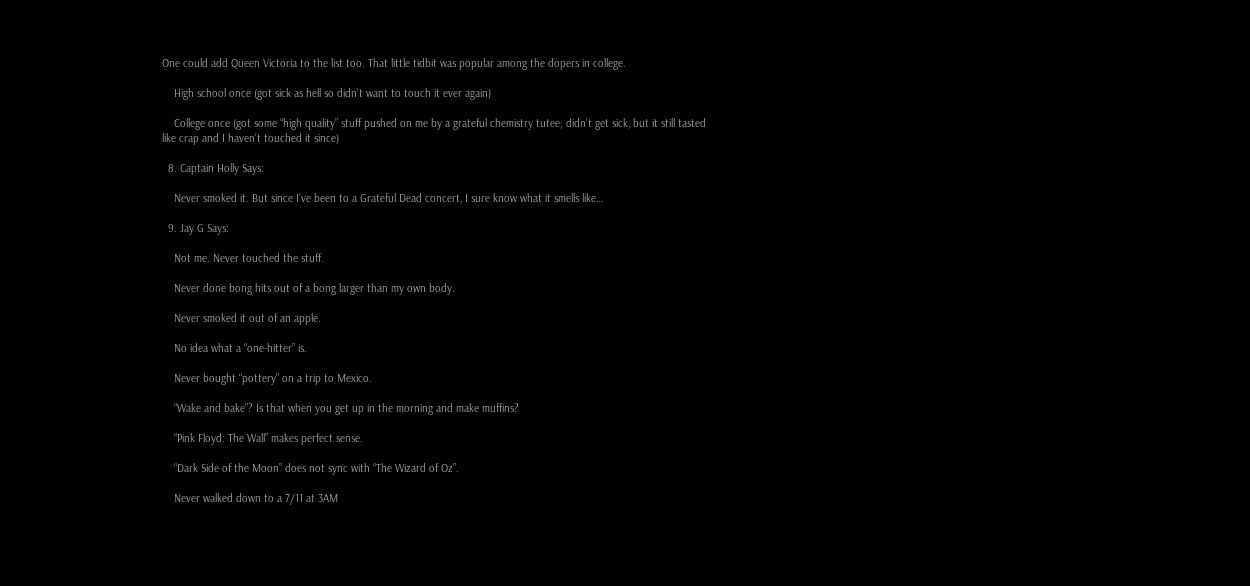One could add Queen Victoria to the list too. That little tidbit was popular among the dopers in college.

    High school once (got sick as hell so didn’t want to touch it ever again)

    College once (got some “high quality” stuff pushed on me by a grateful chemistry tutee; didn’t get sick, but it still tasted like crap and I haven’t touched it since)

  8. Captain Holly Says:

    Never smoked it. But since I’ve been to a Grateful Dead concert, I sure know what it smells like…

  9. Jay G Says:

    Not me. Never touched the stuff.

    Never done bong hits out of a bong larger than my own body.

    Never smoked it out of an apple.

    No idea what a “one-hitter” is.

    Never bought “pottery” on a trip to Mexico.

    “Wake and bake”? Is that when you get up in the morning and make muffins?

    “Pink Floyd: The Wall” makes perfect sense.

    “Dark Side of the Moon” does not sync with “The Wizard of Oz”.

    Never walked down to a 7/11 at 3AM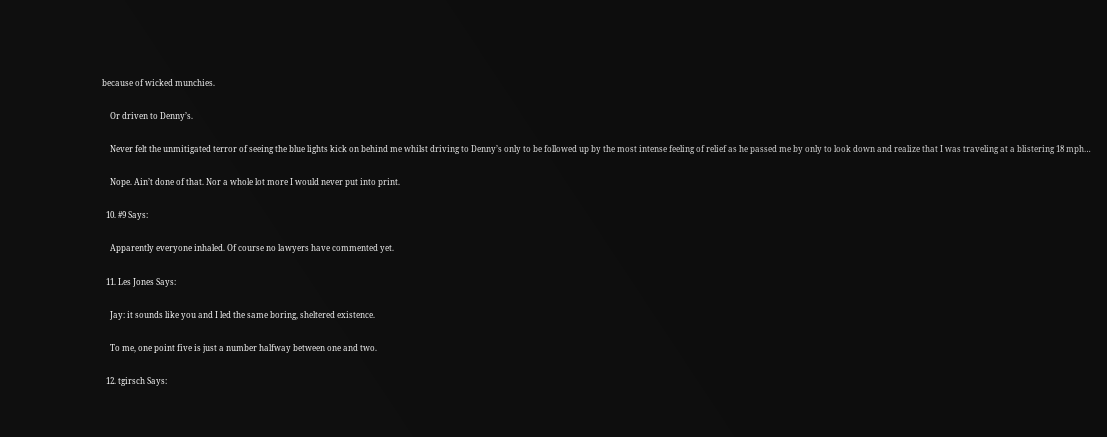because of wicked munchies.

    Or driven to Denny’s.

    Never felt the unmitigated terror of seeing the blue lights kick on behind me whilst driving to Denny’s only to be followed up by the most intense feeling of relief as he passed me by only to look down and realize that I was traveling at a blistering 18 mph…

    Nope. Ain’t done of that. Nor a whole lot more I would never put into print.

  10. #9 Says:

    Apparently everyone inhaled. Of course no lawyers have commented yet.

  11. Les Jones Says:

    Jay: it sounds like you and I led the same boring, sheltered existence.

    To me, one point five is just a number halfway between one and two.

  12. tgirsch Says: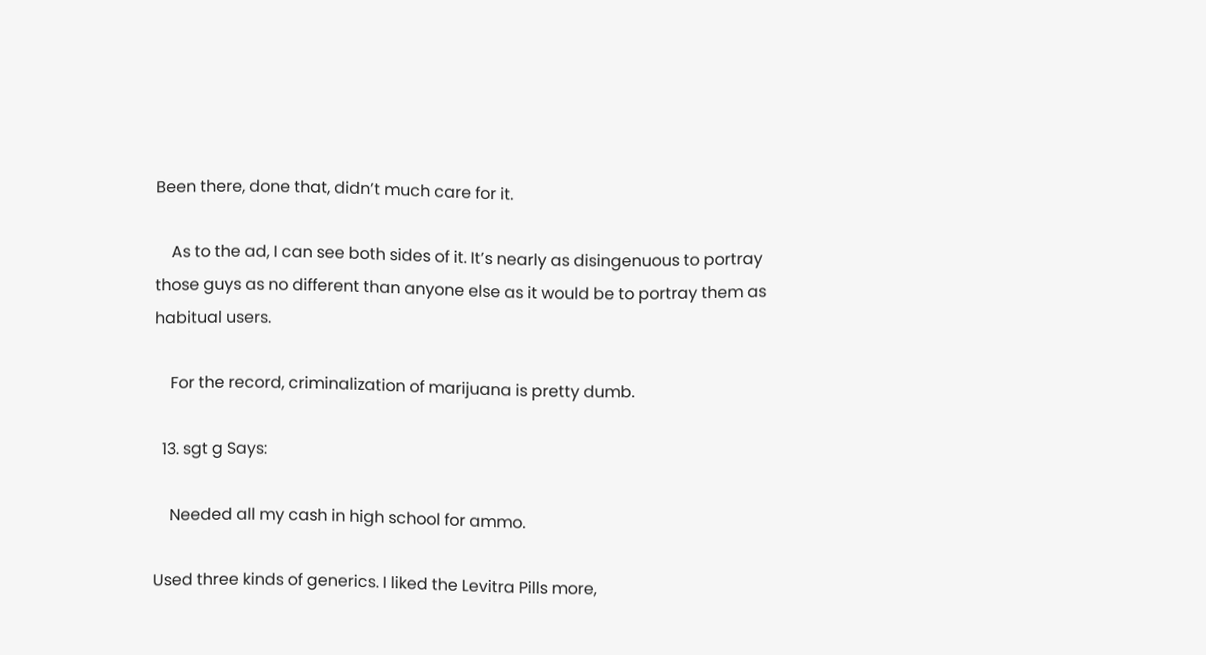Been there, done that, didn’t much care for it.

    As to the ad, I can see both sides of it. It’s nearly as disingenuous to portray those guys as no different than anyone else as it would be to portray them as habitual users.

    For the record, criminalization of marijuana is pretty dumb.

  13. sgt g Says:

    Needed all my cash in high school for ammo.

Used three kinds of generics. I liked the Levitra Pills more,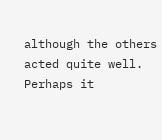although the others acted quite well. Perhaps it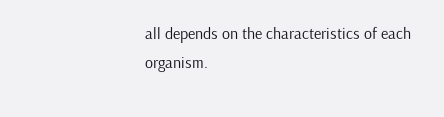all depends on the characteristics of each organism.